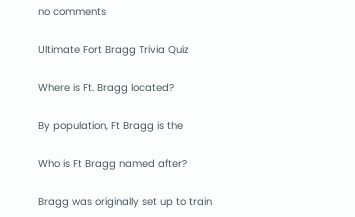no comments

Ultimate Fort Bragg Trivia Quiz

Where is Ft. Bragg located?

By population, Ft Bragg is the

Who is Ft Bragg named after?

Bragg was originally set up to train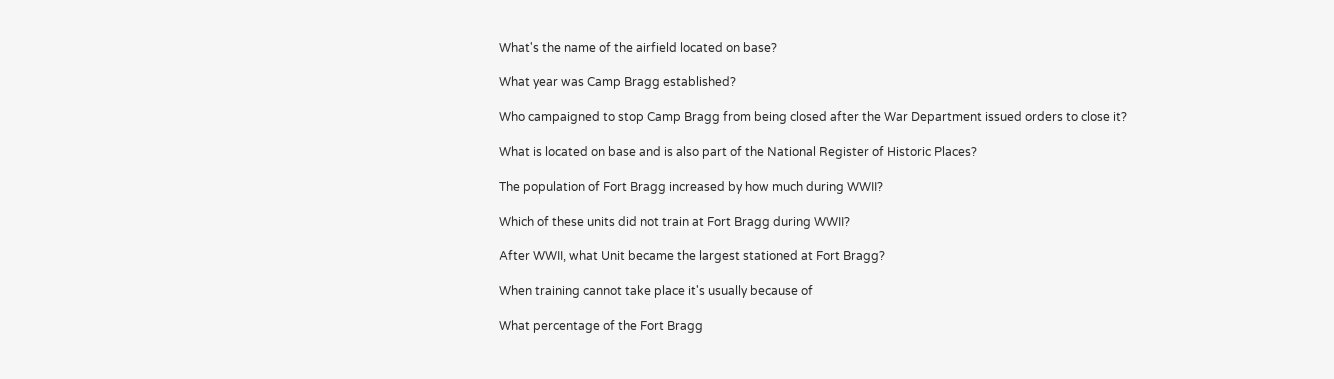What's the name of the airfield located on base?

What year was Camp Bragg established?

Who campaigned to stop Camp Bragg from being closed after the War Department issued orders to close it?

What is located on base and is also part of the National Register of Historic Places?

The population of Fort Bragg increased by how much during WWII?

Which of these units did not train at Fort Bragg during WWII?

After WWII, what Unit became the largest stationed at Fort Bragg?

When training cannot take place it's usually because of

What percentage of the Fort Bragg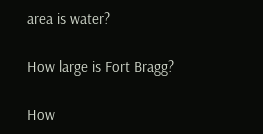area is water?

How large is Fort Bragg?

How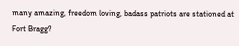many amazing, freedom loving, badass patriots are stationed at Fort Bragg?